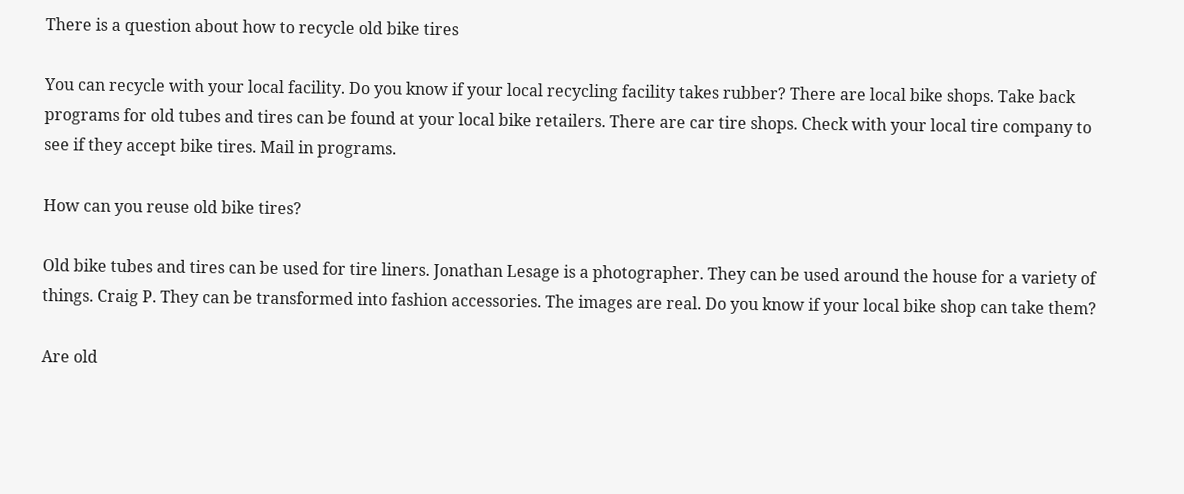There is a question about how to recycle old bike tires

You can recycle with your local facility. Do you know if your local recycling facility takes rubber? There are local bike shops. Take back programs for old tubes and tires can be found at your local bike retailers. There are car tire shops. Check with your local tire company to see if they accept bike tires. Mail in programs.

How can you reuse old bike tires?

Old bike tubes and tires can be used for tire liners. Jonathan Lesage is a photographer. They can be used around the house for a variety of things. Craig P. They can be transformed into fashion accessories. The images are real. Do you know if your local bike shop can take them?

Are old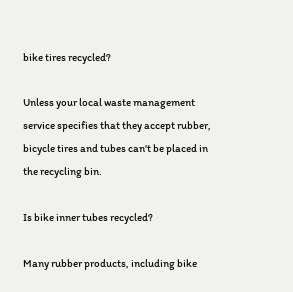bike tires recycled?

Unless your local waste management service specifies that they accept rubber, bicycle tires and tubes can't be placed in the recycling bin.

Is bike inner tubes recycled?

Many rubber products, including bike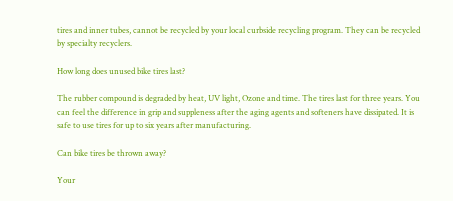tires and inner tubes, cannot be recycled by your local curbside recycling program. They can be recycled by specialty recyclers.

How long does unused bike tires last?

The rubber compound is degraded by heat, UV light, Ozone and time. The tires last for three years. You can feel the difference in grip and suppleness after the aging agents and softeners have dissipated. It is safe to use tires for up to six years after manufacturing.

Can bike tires be thrown away?

Your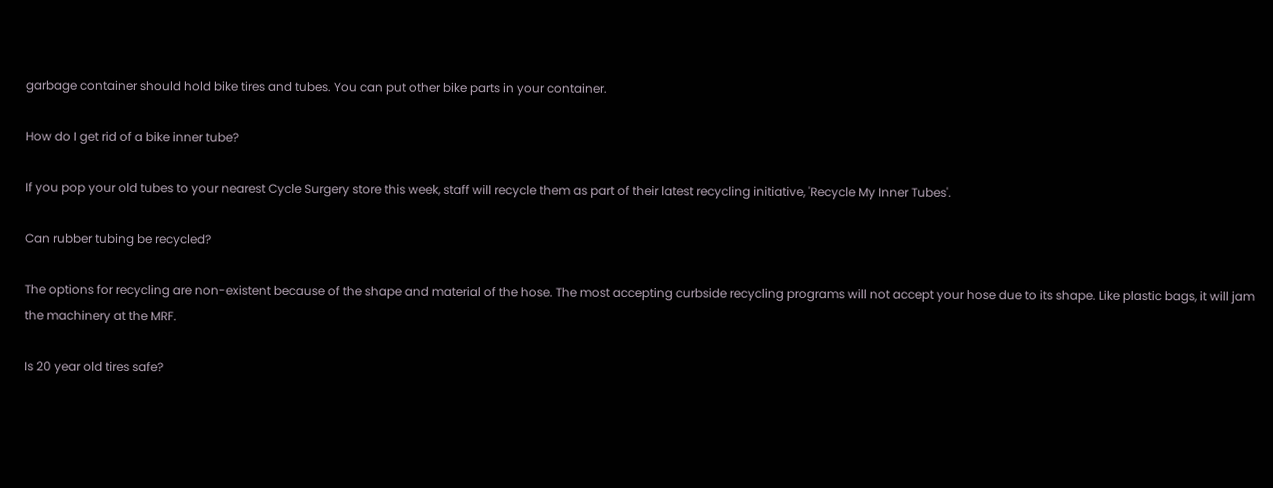garbage container should hold bike tires and tubes. You can put other bike parts in your container.

How do I get rid of a bike inner tube?

If you pop your old tubes to your nearest Cycle Surgery store this week, staff will recycle them as part of their latest recycling initiative, 'Recycle My Inner Tubes'.

Can rubber tubing be recycled?

The options for recycling are non-existent because of the shape and material of the hose. The most accepting curbside recycling programs will not accept your hose due to its shape. Like plastic bags, it will jam the machinery at the MRF.

Is 20 year old tires safe?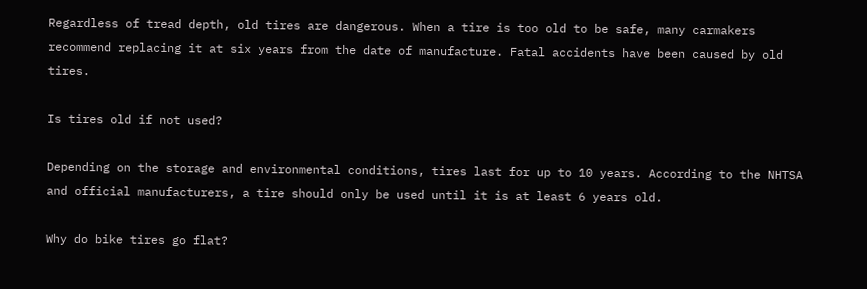Regardless of tread depth, old tires are dangerous. When a tire is too old to be safe, many carmakers recommend replacing it at six years from the date of manufacture. Fatal accidents have been caused by old tires.

Is tires old if not used?

Depending on the storage and environmental conditions, tires last for up to 10 years. According to the NHTSA and official manufacturers, a tire should only be used until it is at least 6 years old.

Why do bike tires go flat?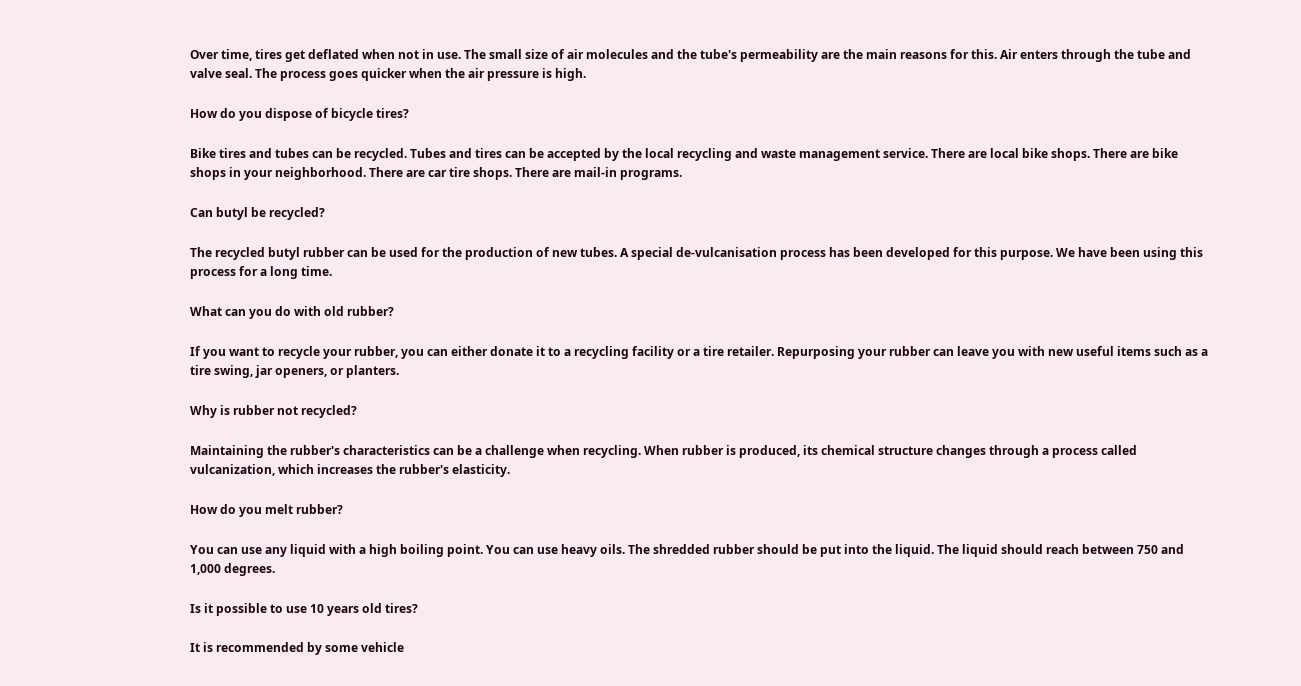Over time, tires get deflated when not in use. The small size of air molecules and the tube's permeability are the main reasons for this. Air enters through the tube and valve seal. The process goes quicker when the air pressure is high.

How do you dispose of bicycle tires?

Bike tires and tubes can be recycled. Tubes and tires can be accepted by the local recycling and waste management service. There are local bike shops. There are bike shops in your neighborhood. There are car tire shops. There are mail-in programs.

Can butyl be recycled?

The recycled butyl rubber can be used for the production of new tubes. A special de-vulcanisation process has been developed for this purpose. We have been using this process for a long time.

What can you do with old rubber?

If you want to recycle your rubber, you can either donate it to a recycling facility or a tire retailer. Repurposing your rubber can leave you with new useful items such as a tire swing, jar openers, or planters.

Why is rubber not recycled?

Maintaining the rubber's characteristics can be a challenge when recycling. When rubber is produced, its chemical structure changes through a process called vulcanization, which increases the rubber's elasticity.

How do you melt rubber?

You can use any liquid with a high boiling point. You can use heavy oils. The shredded rubber should be put into the liquid. The liquid should reach between 750 and 1,000 degrees.

Is it possible to use 10 years old tires?

It is recommended by some vehicle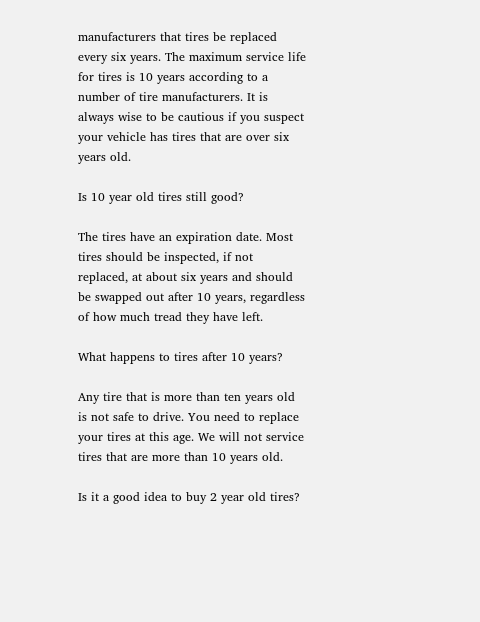manufacturers that tires be replaced every six years. The maximum service life for tires is 10 years according to a number of tire manufacturers. It is always wise to be cautious if you suspect your vehicle has tires that are over six years old.

Is 10 year old tires still good?

The tires have an expiration date. Most tires should be inspected, if not replaced, at about six years and should be swapped out after 10 years, regardless of how much tread they have left.

What happens to tires after 10 years?

Any tire that is more than ten years old is not safe to drive. You need to replace your tires at this age. We will not service tires that are more than 10 years old.

Is it a good idea to buy 2 year old tires?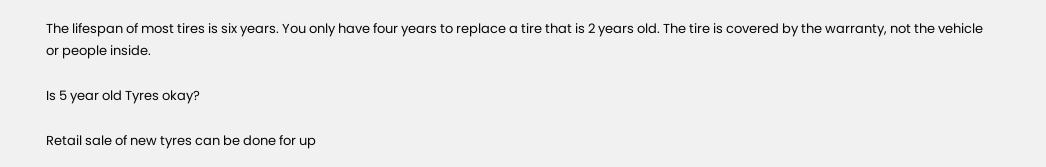The lifespan of most tires is six years. You only have four years to replace a tire that is 2 years old. The tire is covered by the warranty, not the vehicle or people inside.

Is 5 year old Tyres okay?

Retail sale of new tyres can be done for up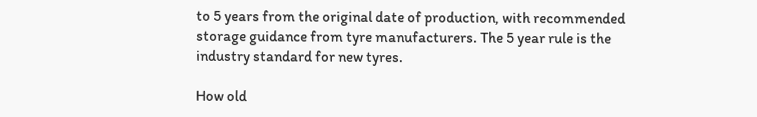to 5 years from the original date of production, with recommended storage guidance from tyre manufacturers. The 5 year rule is the industry standard for new tyres.

How old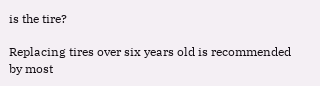is the tire?

Replacing tires over six years old is recommended by most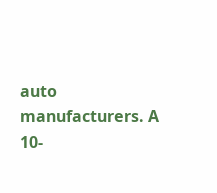auto manufacturers. A 10-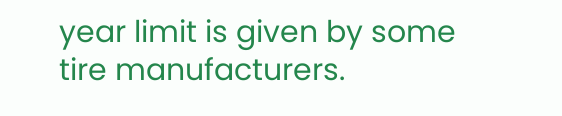year limit is given by some tire manufacturers.